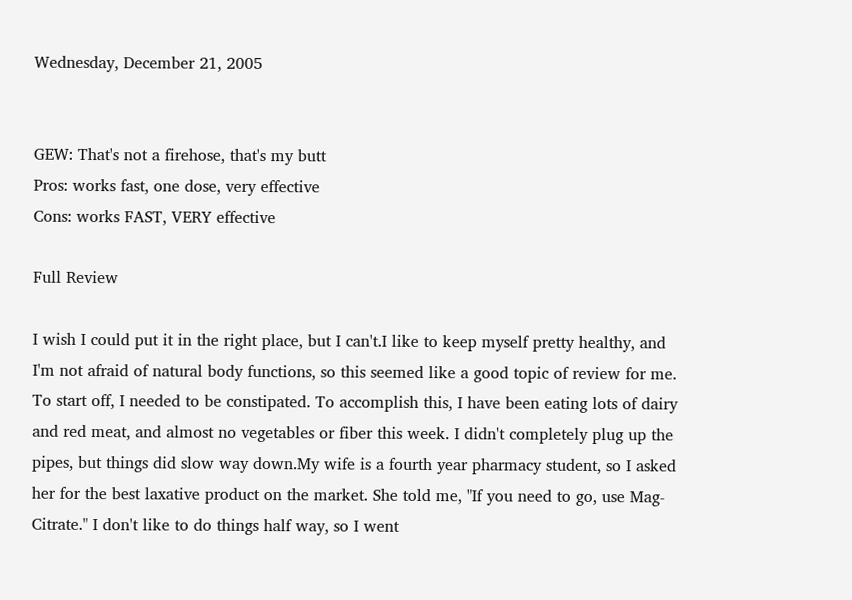Wednesday, December 21, 2005


GEW: That's not a firehose, that's my butt
Pros: works fast, one dose, very effective
Cons: works FAST, VERY effective

Full Review

I wish I could put it in the right place, but I can't.I like to keep myself pretty healthy, and I'm not afraid of natural body functions, so this seemed like a good topic of review for me. To start off, I needed to be constipated. To accomplish this, I have been eating lots of dairy and red meat, and almost no vegetables or fiber this week. I didn't completely plug up the pipes, but things did slow way down.My wife is a fourth year pharmacy student, so I asked her for the best laxative product on the market. She told me, "If you need to go, use Mag-Citrate." I don't like to do things half way, so I went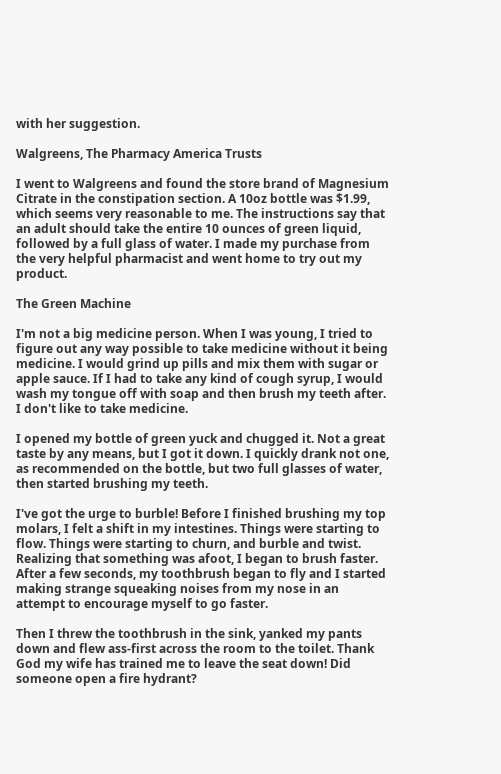with her suggestion.

Walgreens, The Pharmacy America Trusts

I went to Walgreens and found the store brand of Magnesium Citrate in the constipation section. A 10oz bottle was $1.99, which seems very reasonable to me. The instructions say that an adult should take the entire 10 ounces of green liquid, followed by a full glass of water. I made my purchase from the very helpful pharmacist and went home to try out my product.

The Green Machine

I'm not a big medicine person. When I was young, I tried to figure out any way possible to take medicine without it being medicine. I would grind up pills and mix them with sugar or apple sauce. If I had to take any kind of cough syrup, I would wash my tongue off with soap and then brush my teeth after. I don't like to take medicine.

I opened my bottle of green yuck and chugged it. Not a great taste by any means, but I got it down. I quickly drank not one, as recommended on the bottle, but two full glasses of water, then started brushing my teeth.

I've got the urge to burble! Before I finished brushing my top molars, I felt a shift in my intestines. Things were starting to flow. Things were starting to churn, and burble and twist. Realizing that something was afoot, I began to brush faster. After a few seconds, my toothbrush began to fly and I started making strange squeaking noises from my nose in an attempt to encourage myself to go faster.

Then I threw the toothbrush in the sink, yanked my pants down and flew ass-first across the room to the toilet. Thank God my wife has trained me to leave the seat down! Did someone open a fire hydrant?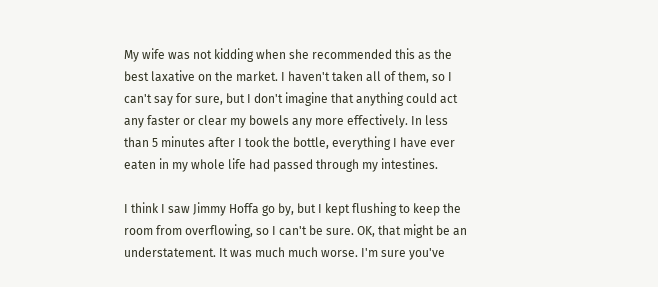My wife was not kidding when she recommended this as the best laxative on the market. I haven't taken all of them, so I can't say for sure, but I don't imagine that anything could act any faster or clear my bowels any more effectively. In less than 5 minutes after I took the bottle, everything I have ever eaten in my whole life had passed through my intestines.

I think I saw Jimmy Hoffa go by, but I kept flushing to keep the room from overflowing, so I can't be sure. OK, that might be an understatement. It was much much worse. I'm sure you've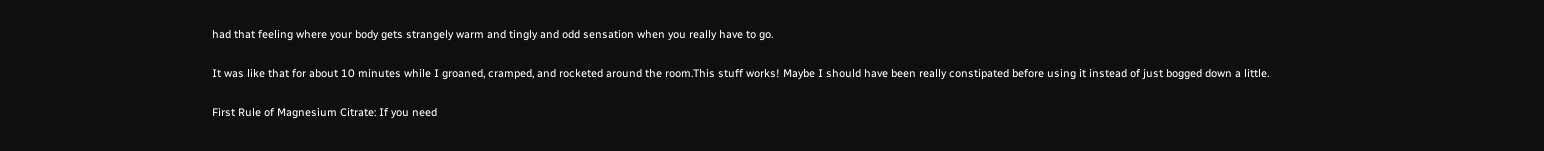had that feeling where your body gets strangely warm and tingly and odd sensation when you really have to go.

It was like that for about 10 minutes while I groaned, cramped, and rocketed around the room.This stuff works! Maybe I should have been really constipated before using it instead of just bogged down a little.

First Rule of Magnesium Citrate: If you need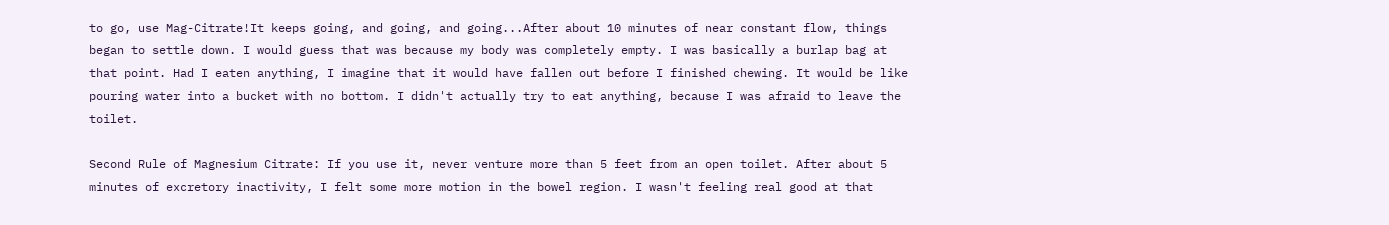to go, use Mag-Citrate!It keeps going, and going, and going...After about 10 minutes of near constant flow, things began to settle down. I would guess that was because my body was completely empty. I was basically a burlap bag at that point. Had I eaten anything, I imagine that it would have fallen out before I finished chewing. It would be like pouring water into a bucket with no bottom. I didn't actually try to eat anything, because I was afraid to leave the toilet.

Second Rule of Magnesium Citrate: If you use it, never venture more than 5 feet from an open toilet. After about 5 minutes of excretory inactivity, I felt some more motion in the bowel region. I wasn't feeling real good at that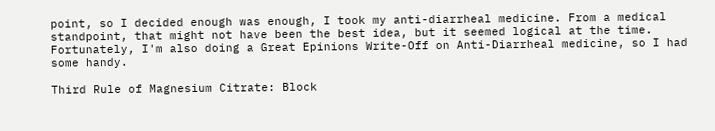point, so I decided enough was enough, I took my anti-diarrheal medicine. From a medical standpoint, that might not have been the best idea, but it seemed logical at the time. Fortunately, I'm also doing a Great Epinions Write-Off on Anti-Diarrheal medicine, so I had some handy.

Third Rule of Magnesium Citrate: Block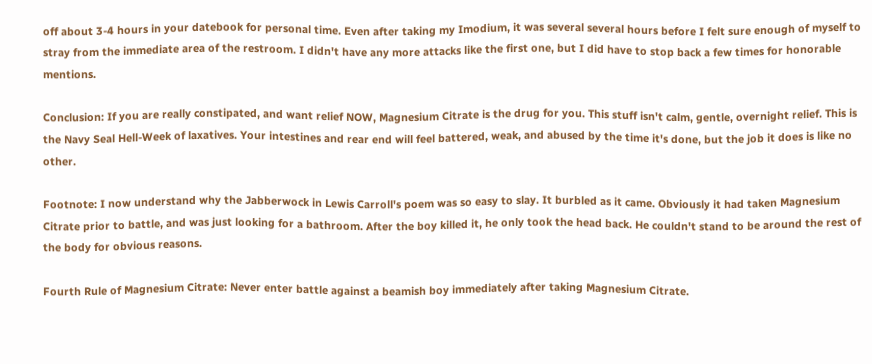off about 3-4 hours in your datebook for personal time. Even after taking my Imodium, it was several several hours before I felt sure enough of myself to stray from the immediate area of the restroom. I didn't have any more attacks like the first one, but I did have to stop back a few times for honorable mentions.

Conclusion: If you are really constipated, and want relief NOW, Magnesium Citrate is the drug for you. This stuff isn't calm, gentle, overnight relief. This is the Navy Seal Hell-Week of laxatives. Your intestines and rear end will feel battered, weak, and abused by the time it's done, but the job it does is like no other.

Footnote: I now understand why the Jabberwock in Lewis Carroll's poem was so easy to slay. It burbled as it came. Obviously it had taken Magnesium Citrate prior to battle, and was just looking for a bathroom. After the boy killed it, he only took the head back. He couldn't stand to be around the rest of the body for obvious reasons.

Fourth Rule of Magnesium Citrate: Never enter battle against a beamish boy immediately after taking Magnesium Citrate.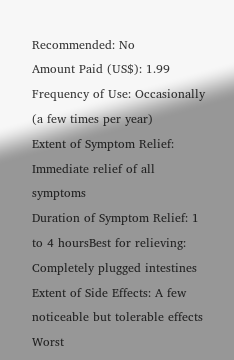Recommended: No
Amount Paid (US$): 1.99
Frequency of Use: Occasionally (a few times per year)
Extent of Symptom Relief: Immediate relief of all symptoms
Duration of Symptom Relief: 1 to 4 hoursBest for relieving: Completely plugged intestines
Extent of Side Effects: A few noticeable but tolerable effects
Worst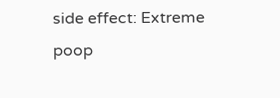side effect: Extreme poop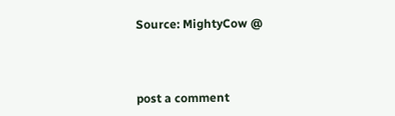Source: MightyCow @



post a comment